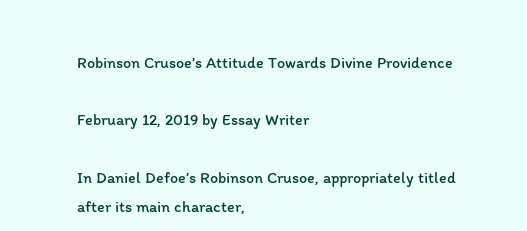Robinson Crusoe’s Attitude Towards Divine Providence

February 12, 2019 by Essay Writer

In Daniel Defoe’s Robinson Crusoe, appropriately titled after its main character,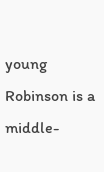young Robinson is a middle-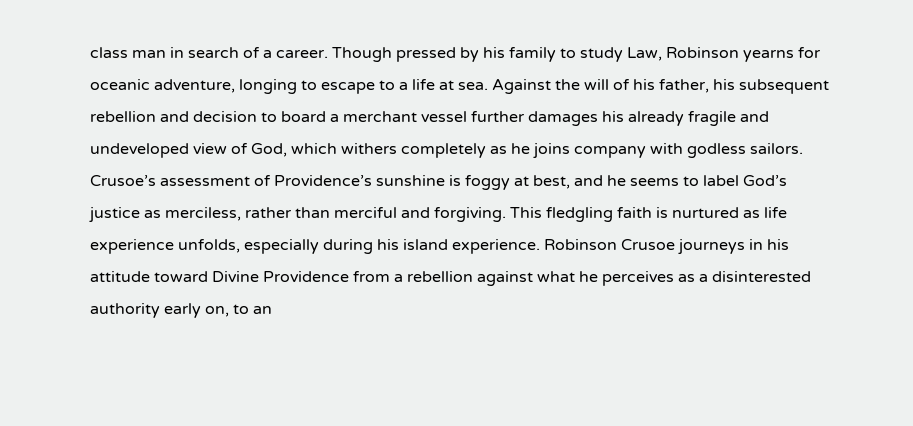class man in search of a career. Though pressed by his family to study Law, Robinson yearns for oceanic adventure, longing to escape to a life at sea. Against the will of his father, his subsequent rebellion and decision to board a merchant vessel further damages his already fragile and undeveloped view of God, which withers completely as he joins company with godless sailors. Crusoe’s assessment of Providence’s sunshine is foggy at best, and he seems to label God’s justice as merciless, rather than merciful and forgiving. This fledgling faith is nurtured as life experience unfolds, especially during his island experience. Robinson Crusoe journeys in his attitude toward Divine Providence from a rebellion against what he perceives as a disinterested authority early on, to an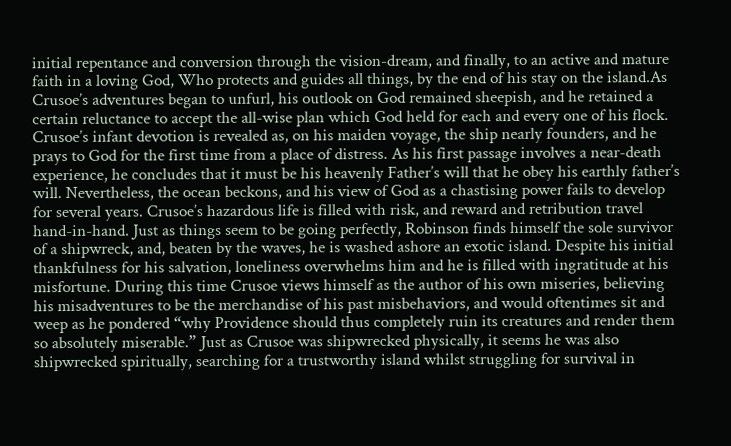initial repentance and conversion through the vision-dream, and finally, to an active and mature faith in a loving God, Who protects and guides all things, by the end of his stay on the island.As Crusoe’s adventures began to unfurl, his outlook on God remained sheepish, and he retained a certain reluctance to accept the all-wise plan which God held for each and every one of his flock. Crusoe’s infant devotion is revealed as, on his maiden voyage, the ship nearly founders, and he prays to God for the first time from a place of distress. As his first passage involves a near-death experience, he concludes that it must be his heavenly Father’s will that he obey his earthly father’s will. Nevertheless, the ocean beckons, and his view of God as a chastising power fails to develop for several years. Crusoe’s hazardous life is filled with risk, and reward and retribution travel hand-in-hand. Just as things seem to be going perfectly, Robinson finds himself the sole survivor of a shipwreck, and, beaten by the waves, he is washed ashore an exotic island. Despite his initial thankfulness for his salvation, loneliness overwhelms him and he is filled with ingratitude at his misfortune. During this time Crusoe views himself as the author of his own miseries, believing his misadventures to be the merchandise of his past misbehaviors, and would oftentimes sit and weep as he pondered “why Providence should thus completely ruin its creatures and render them so absolutely miserable.” Just as Crusoe was shipwrecked physically, it seems he was also shipwrecked spiritually, searching for a trustworthy island whilst struggling for survival in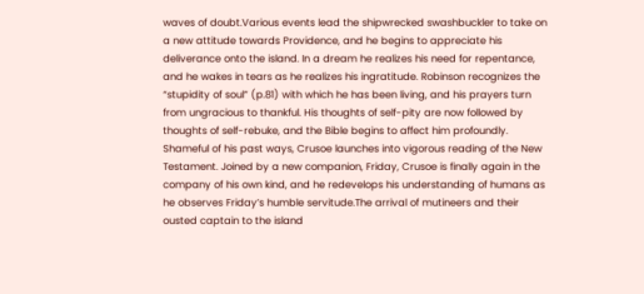waves of doubt.Various events lead the shipwrecked swashbuckler to take on a new attitude towards Providence, and he begins to appreciate his deliverance onto the island. In a dream he realizes his need for repentance, and he wakes in tears as he realizes his ingratitude. Robinson recognizes the “stupidity of soul” (p.81) with which he has been living, and his prayers turn from ungracious to thankful. His thoughts of self-pity are now followed by thoughts of self-rebuke, and the Bible begins to affect him profoundly. Shameful of his past ways, Crusoe launches into vigorous reading of the New Testament. Joined by a new companion, Friday, Crusoe is finally again in the company of his own kind, and he redevelops his understanding of humans as he observes Friday’s humble servitude.The arrival of mutineers and their ousted captain to the island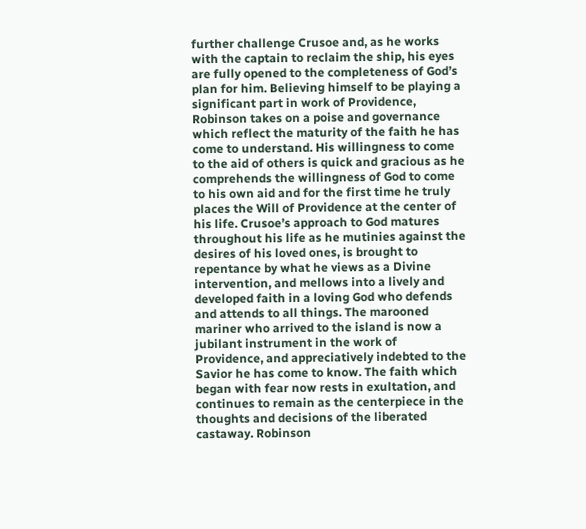further challenge Crusoe and, as he works with the captain to reclaim the ship, his eyes are fully opened to the completeness of God’s plan for him. Believing himself to be playing a significant part in work of Providence, Robinson takes on a poise and governance which reflect the maturity of the faith he has come to understand. His willingness to come to the aid of others is quick and gracious as he comprehends the willingness of God to come to his own aid and for the first time he truly places the Will of Providence at the center of his life. Crusoe’s approach to God matures throughout his life as he mutinies against the desires of his loved ones, is brought to repentance by what he views as a Divine intervention, and mellows into a lively and developed faith in a loving God who defends and attends to all things. The marooned mariner who arrived to the island is now a jubilant instrument in the work of Providence, and appreciatively indebted to the Savior he has come to know. The faith which began with fear now rests in exultation, and continues to remain as the centerpiece in the thoughts and decisions of the liberated castaway. Robinson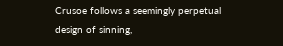Crusoe follows a seemingly perpetual design of sinning,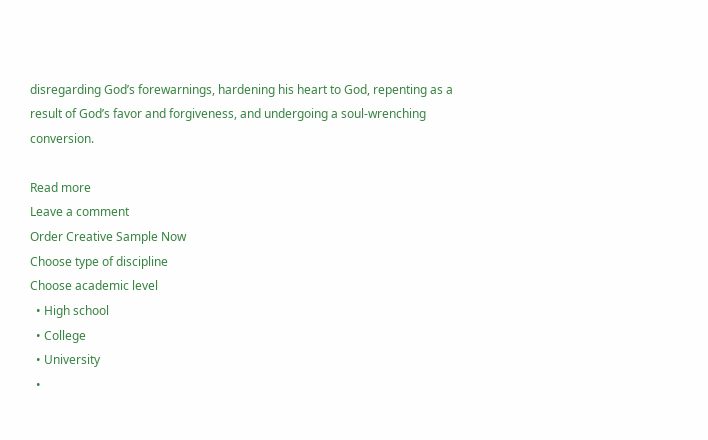disregarding God’s forewarnings, hardening his heart to God, repenting as a result of God’s favor and forgiveness, and undergoing a soul-wrenching conversion.

Read more
Leave a comment
Order Creative Sample Now
Choose type of discipline
Choose academic level
  • High school
  • College
  • University
  •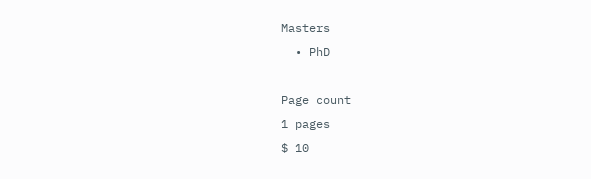Masters
  • PhD

Page count
1 pages
$ 10